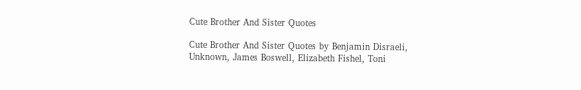Cute Brother And Sister Quotes

Cute Brother And Sister Quotes by Benjamin Disraeli, Unknown, James Boswell, Elizabeth Fishel, Toni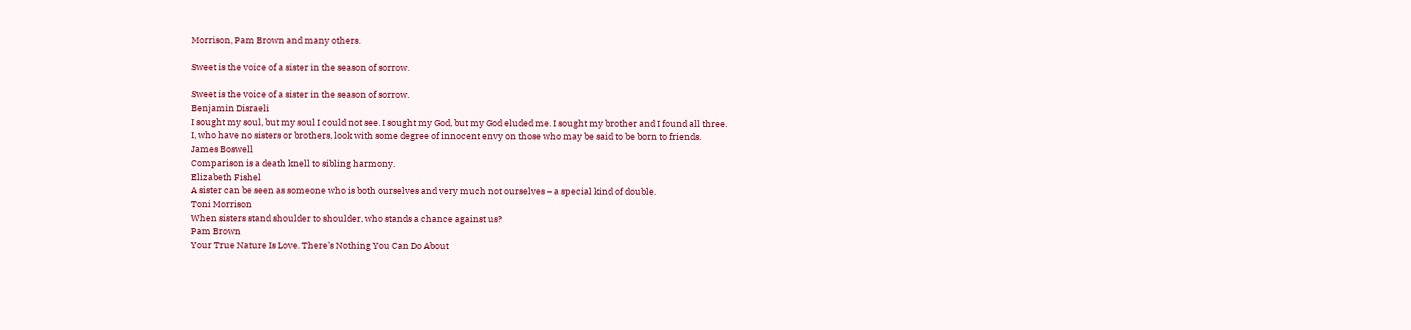Morrison, Pam Brown and many others.

Sweet is the voice of a sister in the season of sorrow.

Sweet is the voice of a sister in the season of sorrow.
Benjamin Disraeli
I sought my soul, but my soul I could not see. I sought my God, but my God eluded me. I sought my brother and I found all three.
I, who have no sisters or brothers, look with some degree of innocent envy on those who may be said to be born to friends.
James Boswell
Comparison is a death knell to sibling harmony.
Elizabeth Fishel
A sister can be seen as someone who is both ourselves and very much not ourselves – a special kind of double.
Toni Morrison
When sisters stand shoulder to shoulder, who stands a chance against us?
Pam Brown
Your True Nature Is Love. There’s Nothing You Can Do About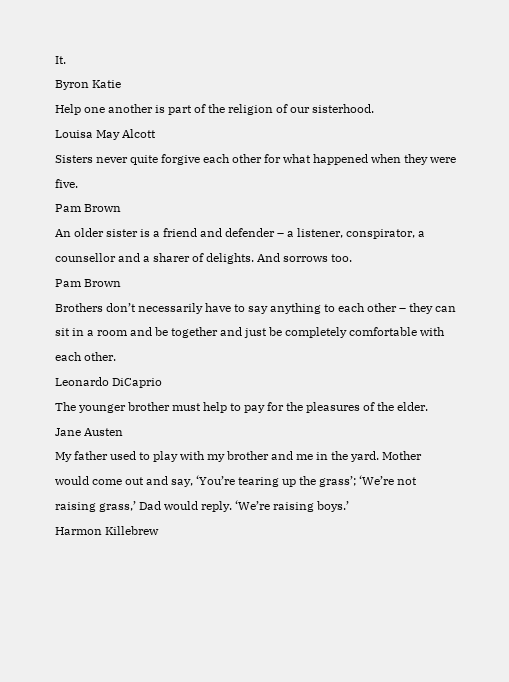It.
Byron Katie
Help one another is part of the religion of our sisterhood.
Louisa May Alcott
Sisters never quite forgive each other for what happened when they were five.
Pam Brown
An older sister is a friend and defender – a listener, conspirator, a counsellor and a sharer of delights. And sorrows too.
Pam Brown
Brothers don’t necessarily have to say anything to each other – they can sit in a room and be together and just be completely comfortable with each other.
Leonardo DiCaprio
The younger brother must help to pay for the pleasures of the elder.
Jane Austen
My father used to play with my brother and me in the yard. Mother would come out and say, ‘You’re tearing up the grass’; ‘We’re not raising grass,’ Dad would reply. ‘We’re raising boys.’
Harmon Killebrew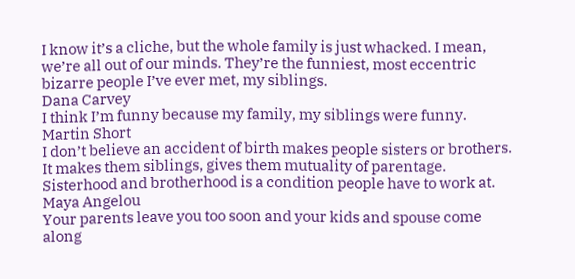I know it’s a cliche, but the whole family is just whacked. I mean, we’re all out of our minds. They’re the funniest, most eccentric bizarre people I’ve ever met, my siblings.
Dana Carvey
I think I’m funny because my family, my siblings were funny.
Martin Short
I don’t believe an accident of birth makes people sisters or brothers. It makes them siblings, gives them mutuality of parentage. Sisterhood and brotherhood is a condition people have to work at.
Maya Angelou
Your parents leave you too soon and your kids and spouse come along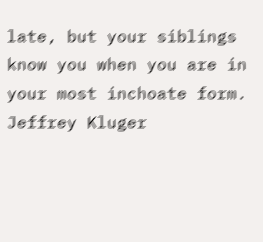late, but your siblings know you when you are in your most inchoate form.
Jeffrey Kluger